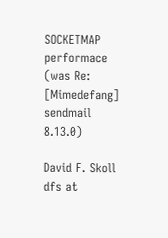SOCKETMAP performace (was Re: [Mimedefang] sendmail 8.13.0)

David F. Skoll dfs at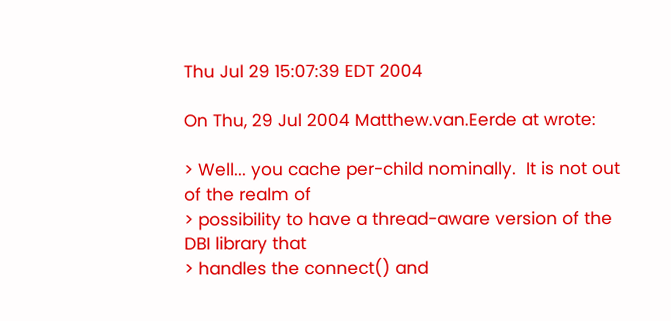Thu Jul 29 15:07:39 EDT 2004

On Thu, 29 Jul 2004 Matthew.van.Eerde at wrote:

> Well... you cache per-child nominally.  It is not out of the realm of
> possibility to have a thread-aware version of the DBI library that
> handles the connect() and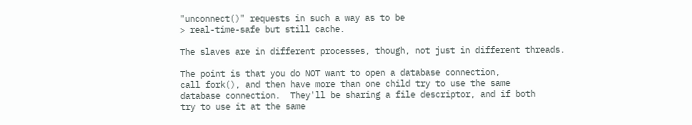"unconnect()" requests in such a way as to be
> real-time-safe but still cache.

The slaves are in different processes, though, not just in different threads.

The point is that you do NOT want to open a database connection,
call fork(), and then have more than one child try to use the same
database connection.  They'll be sharing a file descriptor, and if both
try to use it at the same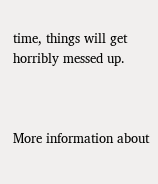time, things will get horribly messed up.



More information about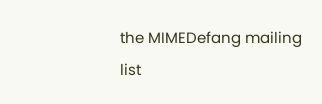the MIMEDefang mailing list